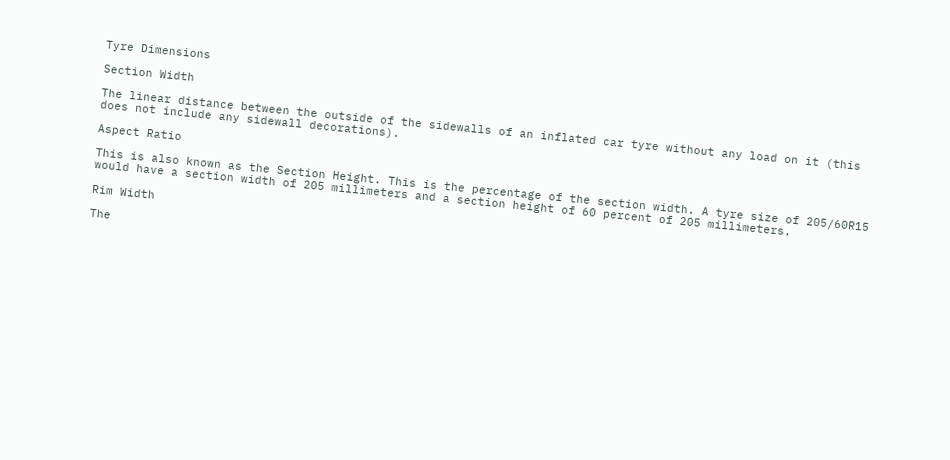Tyre Dimensions

Section Width

The linear distance between the outside of the sidewalls of an inflated car tyre without any load on it (this does not include any sidewall decorations).

Aspect Ratio

This is also known as the Section Height. This is the percentage of the section width. A tyre size of 205/60R15 would have a section width of 205 millimeters and a section height of 60 percent of 205 millimeters.

Rim Width

The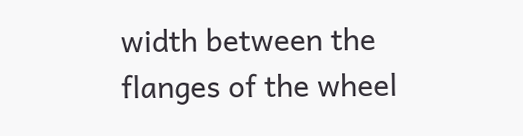width between the flanges of the wheel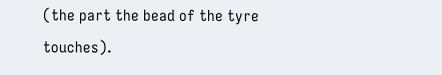(the part the bead of the tyre touches).